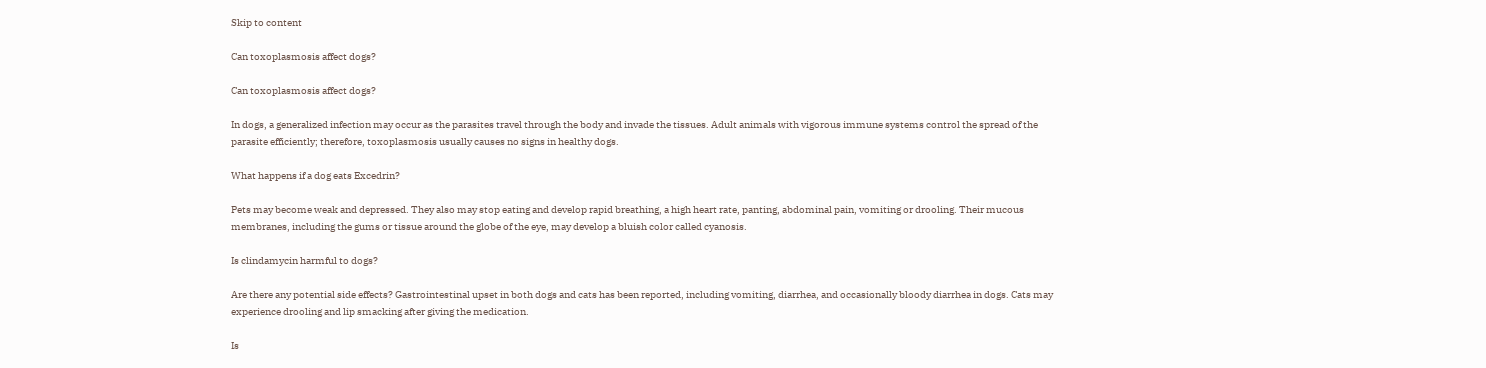Skip to content

Can toxoplasmosis affect dogs?

Can toxoplasmosis affect dogs?

In dogs, a generalized infection may occur as the parasites travel through the body and invade the tissues. Adult animals with vigorous immune systems control the spread of the parasite efficiently; therefore, toxoplasmosis usually causes no signs in healthy dogs.

What happens if a dog eats Excedrin?

Pets may become weak and depressed. They also may stop eating and develop rapid breathing, a high heart rate, panting, abdominal pain, vomiting or drooling. Their mucous membranes, including the gums or tissue around the globe of the eye, may develop a bluish color called cyanosis.

Is clindamycin harmful to dogs?

Are there any potential side effects? Gastrointestinal upset in both dogs and cats has been reported, including vomiting, diarrhea, and occasionally bloody diarrhea in dogs. Cats may experience drooling and lip smacking after giving the medication.

Is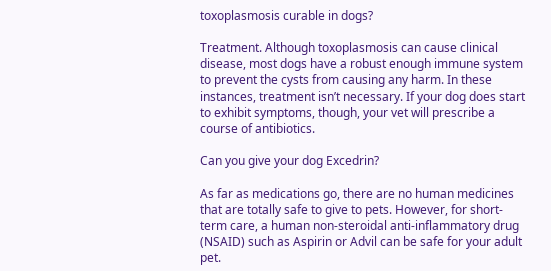toxoplasmosis curable in dogs?

Treatment. Although toxoplasmosis can cause clinical disease, most dogs have a robust enough immune system to prevent the cysts from causing any harm. In these instances, treatment isn’t necessary. If your dog does start to exhibit symptoms, though, your vet will prescribe a course of antibiotics.

Can you give your dog Excedrin?

As far as medications go, there are no human medicines that are totally safe to give to pets. However, for short-term care, a human non-steroidal anti-inflammatory drug (NSAID) such as Aspirin or Advil can be safe for your adult pet.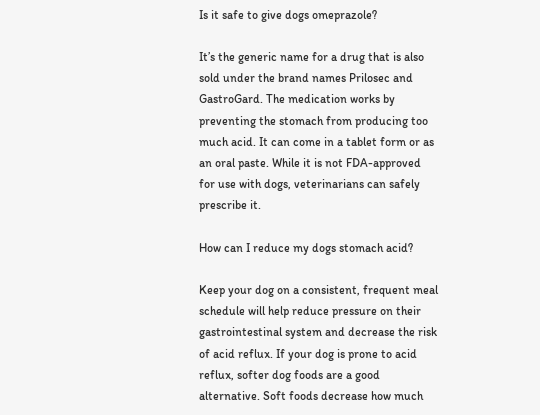Is it safe to give dogs omeprazole?

It’s the generic name for a drug that is also sold under the brand names Prilosec and GastroGard. The medication works by preventing the stomach from producing too much acid. It can come in a tablet form or as an oral paste. While it is not FDA-approved for use with dogs, veterinarians can safely prescribe it.

How can I reduce my dogs stomach acid?

Keep your dog on a consistent, frequent meal schedule will help reduce pressure on their gastrointestinal system and decrease the risk of acid reflux. If your dog is prone to acid reflux, softer dog foods are a good alternative. Soft foods decrease how much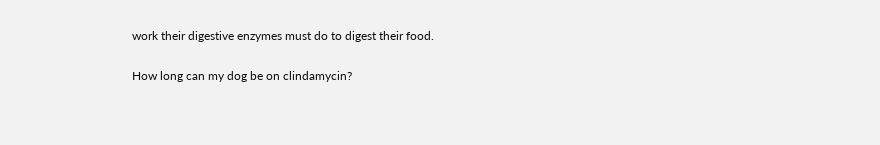work their digestive enzymes must do to digest their food.

How long can my dog be on clindamycin?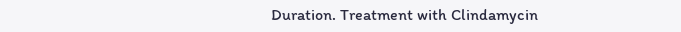Duration. Treatment with Clindamycin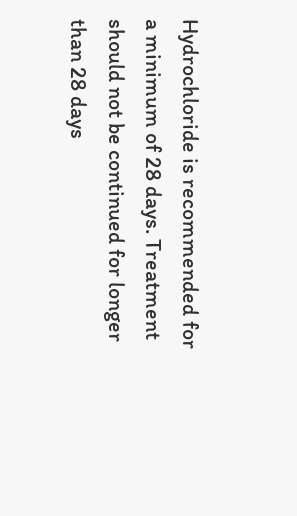Hydrochloride is recommended for a minimum of 28 days. Treatment should not be continued for longer than 28 days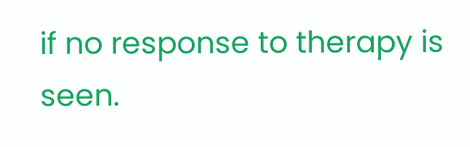if no response to therapy is seen.